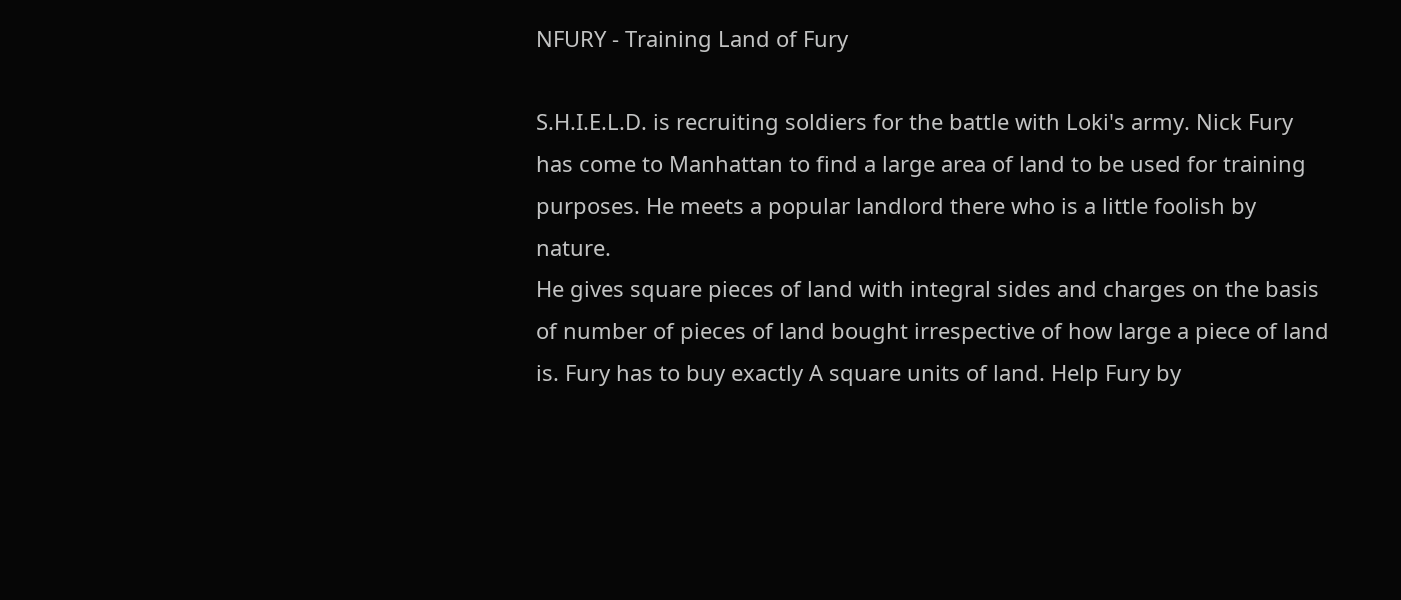NFURY - Training Land of Fury

S.H.I.E.L.D. is recruiting soldiers for the battle with Loki's army. Nick Fury has come to Manhattan to find a large area of land to be used for training purposes. He meets a popular landlord there who is a little foolish by nature.
He gives square pieces of land with integral sides and charges on the basis of number of pieces of land bought irrespective of how large a piece of land is. Fury has to buy exactly A square units of land. Help Fury by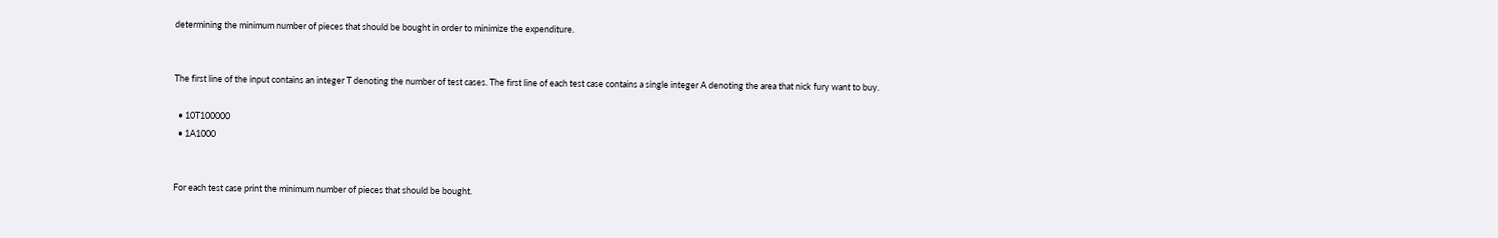determining the minimum number of pieces that should be bought in order to minimize the expenditure.


The first line of the input contains an integer T denoting the number of test cases. The first line of each test case contains a single integer A denoting the area that nick fury want to buy.

  • 10T100000
  • 1A1000


For each test case print the minimum number of pieces that should be bought.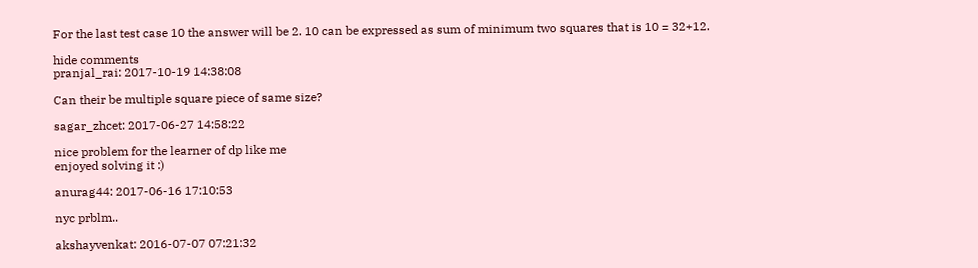For the last test case 10 the answer will be 2. 10 can be expressed as sum of minimum two squares that is 10 = 32+12.

hide comments
pranjal_rai: 2017-10-19 14:38:08

Can their be multiple square piece of same size?

sagar_zhcet: 2017-06-27 14:58:22

nice problem for the learner of dp like me
enjoyed solving it :)

anurag44: 2017-06-16 17:10:53

nyc prblm..

akshayvenkat: 2016-07-07 07:21:32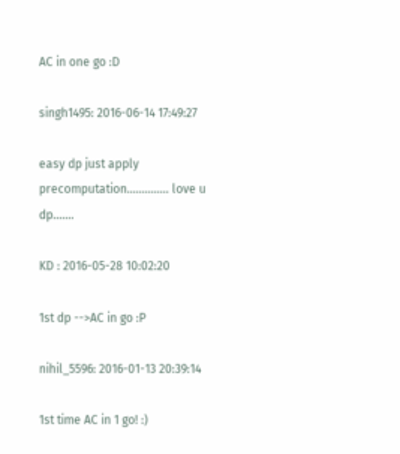AC in one go :D

singh1495: 2016-06-14 17:49:27

easy dp just apply precomputation.............. love u dp.......

KD : 2016-05-28 10:02:20

1st dp -->AC in go :P

nihil_5596: 2016-01-13 20:39:14

1st time AC in 1 go! :)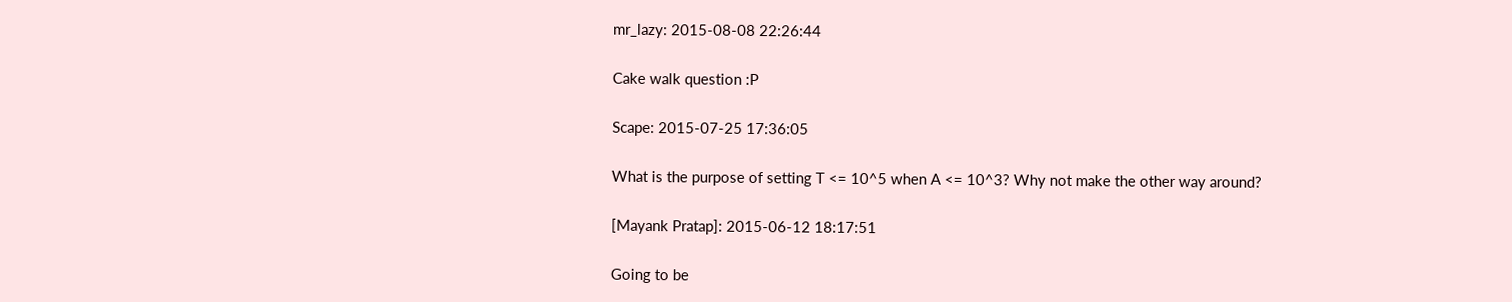mr_lazy: 2015-08-08 22:26:44

Cake walk question :P

Scape: 2015-07-25 17:36:05

What is the purpose of setting T <= 10^5 when A <= 10^3? Why not make the other way around?

[Mayank Pratap]: 2015-06-12 18:17:51

Going to be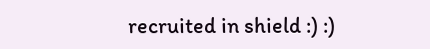recruited in shield :) :)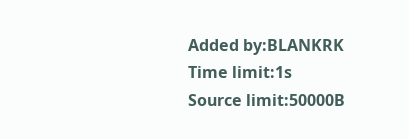Added by:BLANKRK
Time limit:1s
Source limit:50000B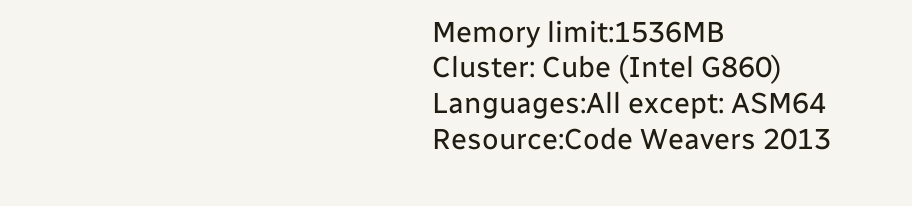Memory limit:1536MB
Cluster: Cube (Intel G860)
Languages:All except: ASM64
Resource:Code Weavers 2013